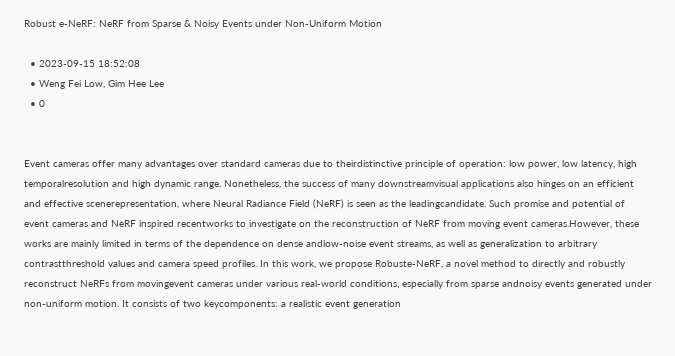Robust e-NeRF: NeRF from Sparse & Noisy Events under Non-Uniform Motion

  • 2023-09-15 18:52:08
  • Weng Fei Low, Gim Hee Lee
  • 0


Event cameras offer many advantages over standard cameras due to theirdistinctive principle of operation: low power, low latency, high temporalresolution and high dynamic range. Nonetheless, the success of many downstreamvisual applications also hinges on an efficient and effective scenerepresentation, where Neural Radiance Field (NeRF) is seen as the leadingcandidate. Such promise and potential of event cameras and NeRF inspired recentworks to investigate on the reconstruction of NeRF from moving event cameras.However, these works are mainly limited in terms of the dependence on dense andlow-noise event streams, as well as generalization to arbitrary contrastthreshold values and camera speed profiles. In this work, we propose Robuste-NeRF, a novel method to directly and robustly reconstruct NeRFs from movingevent cameras under various real-world conditions, especially from sparse andnoisy events generated under non-uniform motion. It consists of two keycomponents: a realistic event generation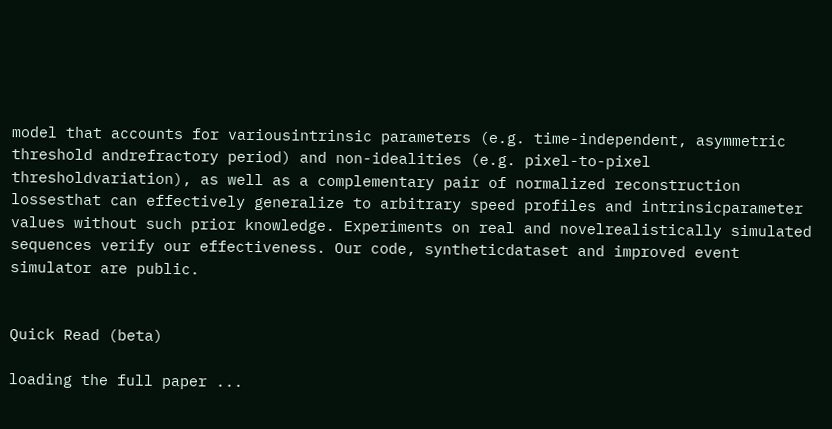model that accounts for variousintrinsic parameters (e.g. time-independent, asymmetric threshold andrefractory period) and non-idealities (e.g. pixel-to-pixel thresholdvariation), as well as a complementary pair of normalized reconstruction lossesthat can effectively generalize to arbitrary speed profiles and intrinsicparameter values without such prior knowledge. Experiments on real and novelrealistically simulated sequences verify our effectiveness. Our code, syntheticdataset and improved event simulator are public.


Quick Read (beta)

loading the full paper ...